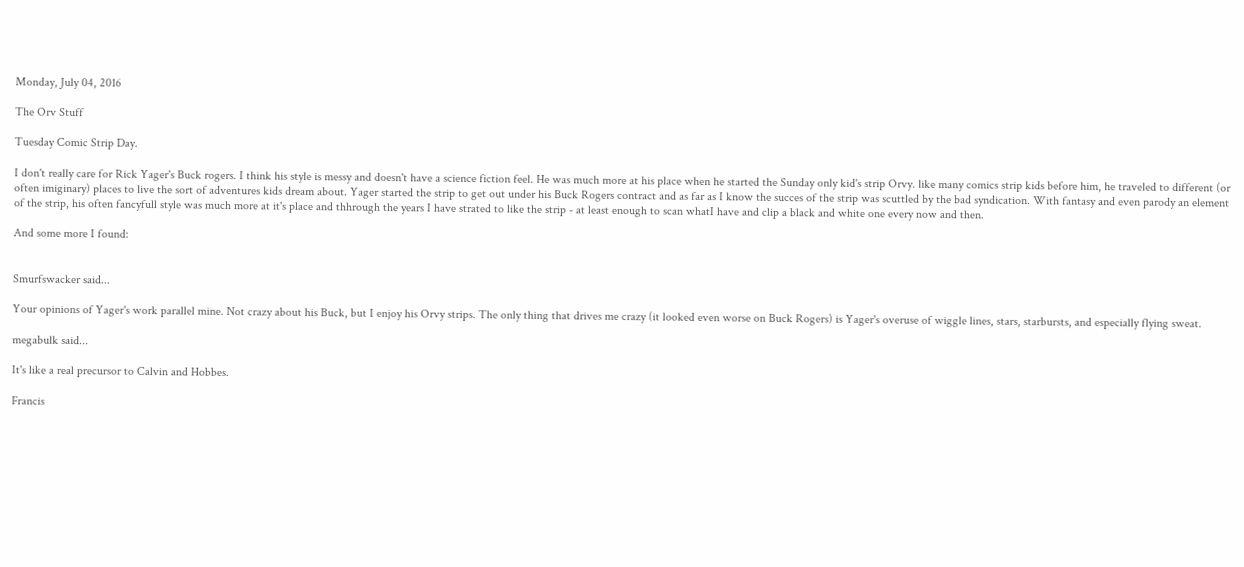Monday, July 04, 2016

The Orv Stuff

Tuesday Comic Strip Day.

I don't really care for Rick Yager's Buck rogers. I think his style is messy and doesn't have a science fiction feel. He was much more at his place when he started the Sunday only kid's strip Orvy. like many comics strip kids before him, he traveled to different (or often imiginary) places to live the sort of adventures kids dream about. Yager started the strip to get out under his Buck Rogers contract and as far as I know the succes of the strip was scuttled by the bad syndication. With fantasy and even parody an element of the strip, his often fancyfull style was much more at it's place and thhrough the years I have strated to like the strip - at least enough to scan whatI have and clip a black and white one every now and then.

And some more I found:


Smurfswacker said...

Your opinions of Yager's work parallel mine. Not crazy about his Buck, but I enjoy his Orvy strips. The only thing that drives me crazy (it looked even worse on Buck Rogers) is Yager's overuse of wiggle lines, stars, starbursts, and especially flying sweat.

megabulk said...

It's like a real precursor to Calvin and Hobbes.

Francis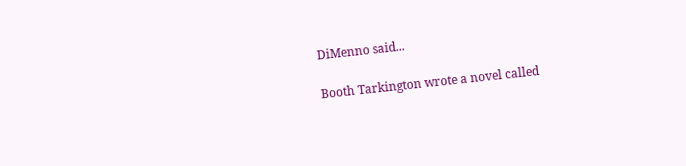DiMenno said...

Booth Tarkington wrote a novel called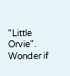"Little Orvie". Wonder if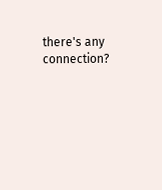there's any connection?